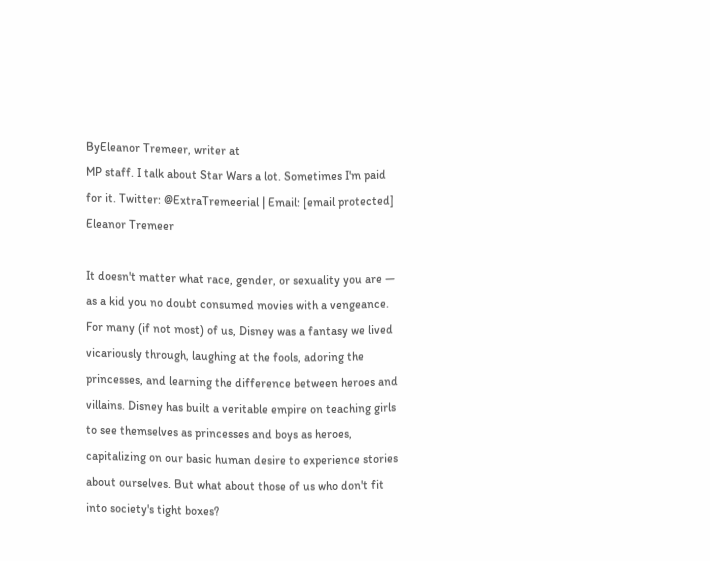ByEleanor Tremeer, writer at
MP staff. I talk about Star Wars a lot. Sometimes I'm paid for it. Twitter: @ExtraTremeerial | Email: [email protected]
Eleanor Tremeer

It doesn't matter what race, gender, or sexuality you are — as a kid you no doubt consumed movies with a vengeance. For many (if not most) of us, Disney was a fantasy we lived vicariously through, laughing at the fools, adoring the princesses, and learning the difference between heroes and villains. Disney has built a veritable empire on teaching girls to see themselves as princesses and boys as heroes, capitalizing on our basic human desire to experience stories about ourselves. But what about those of us who don't fit into society's tight boxes?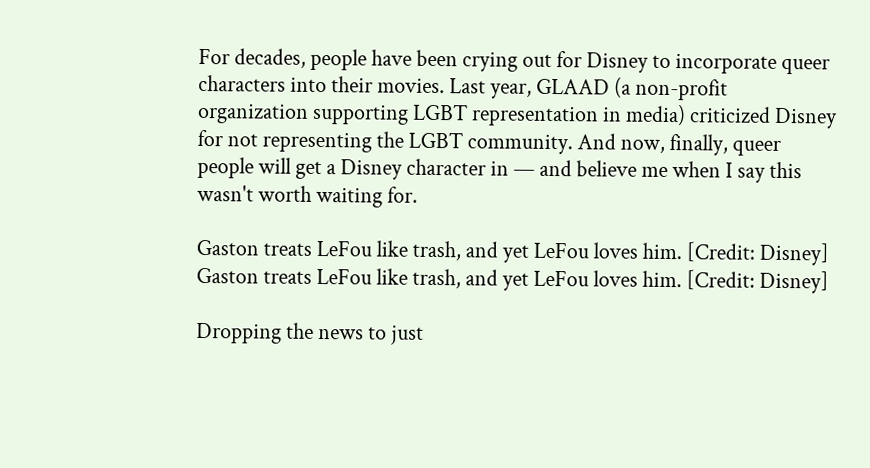For decades, people have been crying out for Disney to incorporate queer characters into their movies. Last year, GLAAD (a non-profit organization supporting LGBT representation in media) criticized Disney for not representing the LGBT community. And now, finally, queer people will get a Disney character in — and believe me when I say this wasn't worth waiting for.

Gaston treats LeFou like trash, and yet LeFou loves him. [Credit: Disney]
Gaston treats LeFou like trash, and yet LeFou loves him. [Credit: Disney]

Dropping the news to just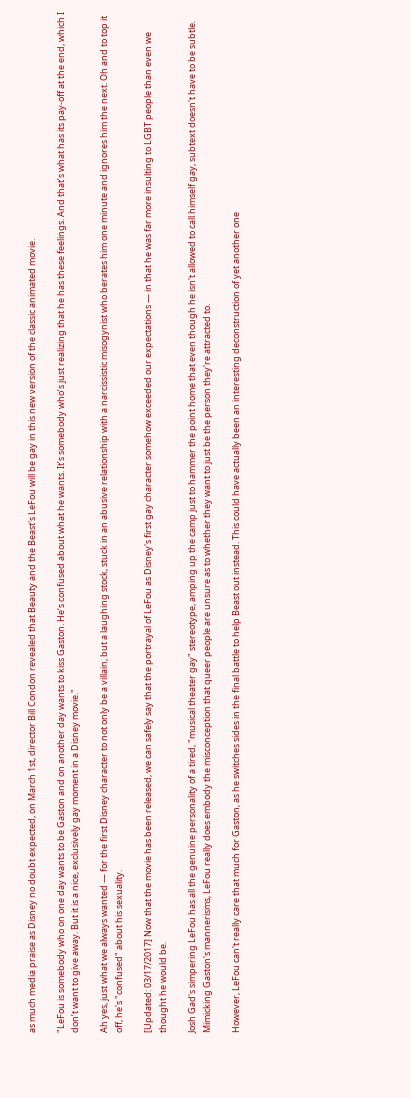as much media praise as Disney no doubt expected, on March 1st, director Bill Condon revealed that Beauty and the Beast's LeFou will be gay in this new version of the classic animated movie.

"LeFou is somebody who on one day wants to be Gaston and on another day wants to kiss Gaston. He’s confused about what he wants. It’s somebody who’s just realizing that he has these feelings. And that’s what has its pay-off at the end, which I don’t want to give away. But it is a nice, exclusively gay moment in a Disney movie."

Ah yes, just what we always wanted — for the first Disney character to not only be a villain, but a laughing stock, stuck in an abusive relationship with a narcissistic misogynist who berates him one minute and ignores him the next. Oh and to top it off, he's "confused" about his sexuality.

[Updated: 03/17/2017] Now that the movie has been released, we can safely say that the portrayal of LeFou as Disney's first gay character somehow exceeded our expectations — in that he was far more insulting to LGBT people than even we thought he would be.

Josh Gad's simpering LeFou has all the genuine personality of a tired, "musical theater gay" stereotype, amping up the camp just to hammer the point home that even though he isn't allowed to call himself gay, subtext doesn't have to be subtle. Mimicking Gaston's mannerisms, LeFou really does embody the misconception that queer people are unsure as to whether they want to just be the person they're attracted to.

However, LeFou can't really care that much for Gaston, as he switches sides in the final battle to help Beast out instead. This could have actually been an interesting deconstruction of yet another one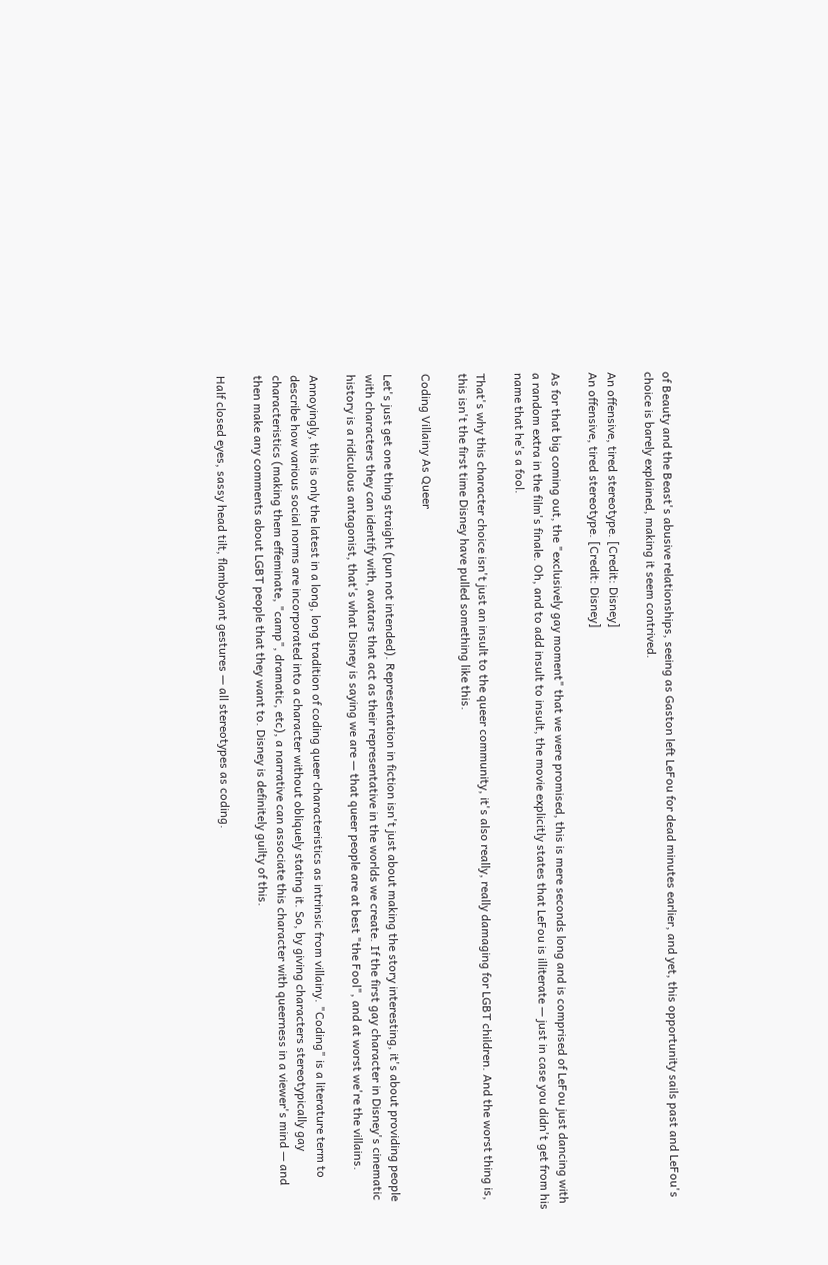of Beauty and the Beast's abusive relationships, seeing as Gaston left LeFou for dead minutes earlier, and yet, this opportunity sails past and LeFou's choice is barely explained, making it seem contrived.

An offensive, tired stereotype. [Credit: Disney]
An offensive, tired stereotype. [Credit: Disney]

As for that big coming out, the "exclusively gay moment" that we were promised, this is mere seconds long and is comprised of LeFou just dancing with a random extra in the film's finale. Oh, and to add insult to insult, the movie explicitly states that LeFou is illiterate — just in case you didn't get from his name that he's a fool.

That's why this character choice isn't just an insult to the queer community, it's also really, really damaging for LGBT children. And the worst thing is, this isn't the first time Disney have pulled something like this.

Coding Villainy As Queer

Let's just get one thing straight (pun not intended). Representation in fiction isn't just about making the story interesting, it's about providing people with characters they can identify with, avatars that act as their representative in the worlds we create. If the first gay character in Disney's cinematic history is a ridiculous antagonist, that's what Disney is saying we are — that queer people are at best "the Fool", and at worst we're the villains.

Annoyingly, this is only the latest in a long, long tradition of coding queer characteristics as intrinsic from villainy. "Coding" is a literature term to describe how various social norms are incorporated into a character without obliquely stating it. So, by giving characters stereotypically gay characteristics (making them effeminate, "camp", dramatic, etc), a narrative can associate this character with queerness in a viewer's mind — and then make any comments about LGBT people that they want to. Disney is definitely guilty of this.

Half closed eyes, sassy head tilt, flamboyant gestures — all stereotypes as coding.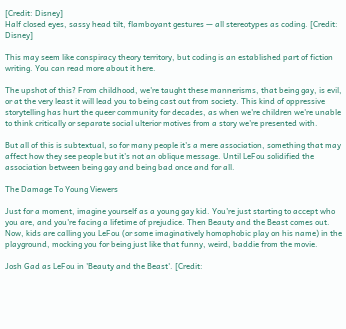[Credit: Disney]
Half closed eyes, sassy head tilt, flamboyant gestures — all stereotypes as coding. [Credit: Disney]

This may seem like conspiracy theory territory, but coding is an established part of fiction writing. You can read more about it here.

The upshot of this? From childhood, we're taught these mannerisms, that being gay, is evil, or at the very least it will lead you to being cast out from society. This kind of oppressive storytelling has hurt the queer community for decades, as when we're children we're unable to think critically or separate social ulterior motives from a story we're presented with.

But all of this is subtextual, so for many people it's a mere association, something that may affect how they see people but it's not an oblique message. Until LeFou solidified the association between being gay and being bad once and for all.

The Damage To Young Viewers

Just for a moment, imagine yourself as a young gay kid. You're just starting to accept who you are, and you're facing a lifetime of prejudice. Then Beauty and the Beast comes out. Now, kids are calling you LeFou (or some imaginatively homophobic play on his name) in the playground, mocking you for being just like that funny, weird, baddie from the movie.

Josh Gad as LeFou in 'Beauty and the Beast'. [Credit: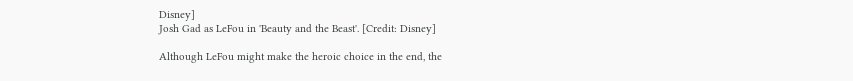Disney]
Josh Gad as LeFou in 'Beauty and the Beast'. [Credit: Disney]

Although LeFou might make the heroic choice in the end, the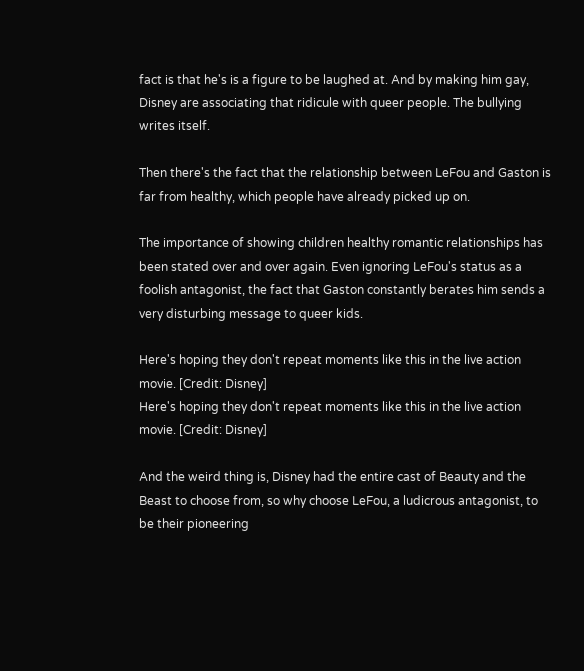fact is that he's is a figure to be laughed at. And by making him gay, Disney are associating that ridicule with queer people. The bullying writes itself.

Then there's the fact that the relationship between LeFou and Gaston is far from healthy, which people have already picked up on.

The importance of showing children healthy romantic relationships has been stated over and over again. Even ignoring LeFou's status as a foolish antagonist, the fact that Gaston constantly berates him sends a very disturbing message to queer kids.

Here's hoping they don't repeat moments like this in the live action movie. [Credit: Disney]
Here's hoping they don't repeat moments like this in the live action movie. [Credit: Disney]

And the weird thing is, Disney had the entire cast of Beauty and the Beast to choose from, so why choose LeFou, a ludicrous antagonist, to be their pioneering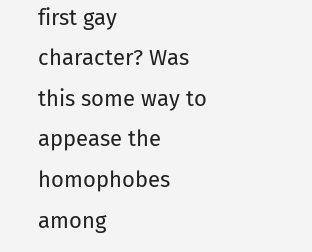first gay character? Was this some way to appease the homophobes among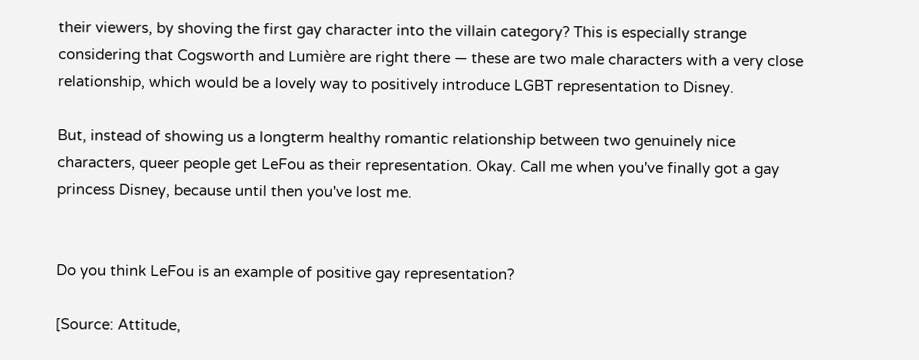their viewers, by shoving the first gay character into the villain category? This is especially strange considering that Cogsworth and Lumière are right there — these are two male characters with a very close relationship, which would be a lovely way to positively introduce LGBT representation to Disney.

But, instead of showing us a longterm healthy romantic relationship between two genuinely nice characters, queer people get LeFou as their representation. Okay. Call me when you've finally got a gay princess Disney, because until then you've lost me.


Do you think LeFou is an example of positive gay representation?

[Source: Attitude,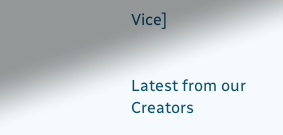Vice]


Latest from our Creators